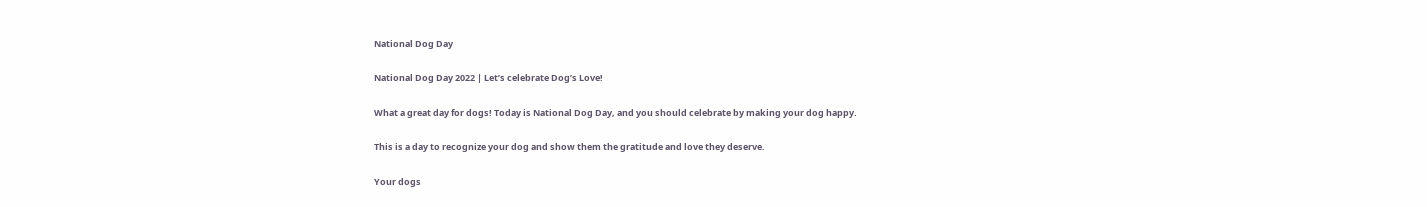National Dog Day

National Dog Day 2022 | Let’s celebrate Dog’s Love!

What a great day for dogs! Today is National Dog Day, and you should celebrate by making your dog happy.

This is a day to recognize your dog and show them the gratitude and love they deserve.

Your dogs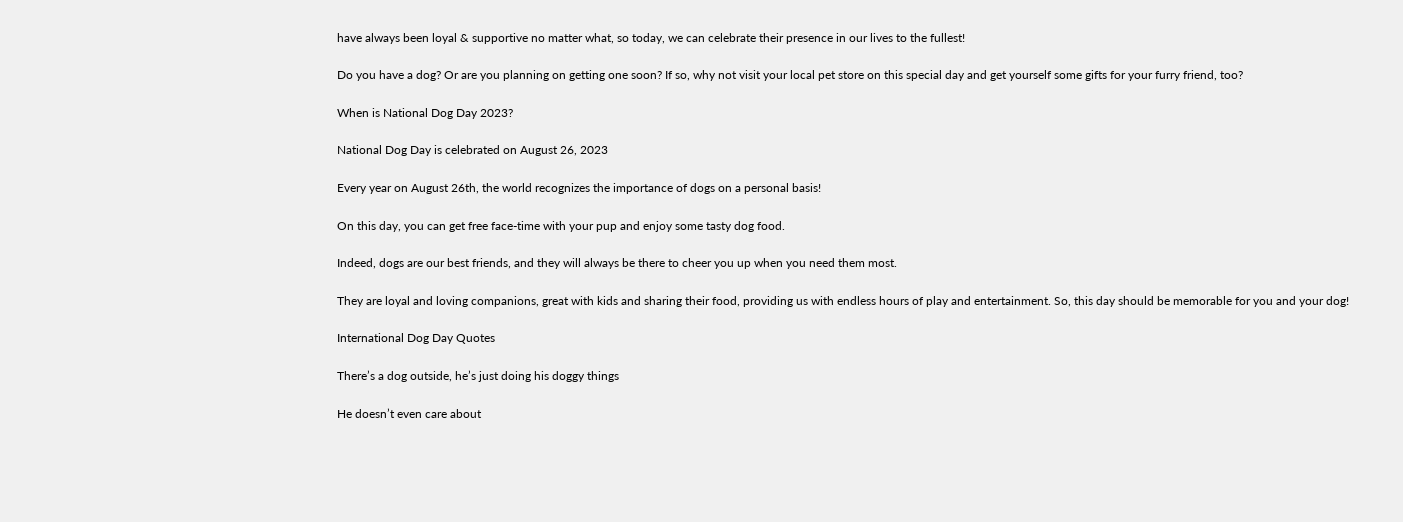have always been loyal & supportive no matter what, so today, we can celebrate their presence in our lives to the fullest!

Do you have a dog? Or are you planning on getting one soon? If so, why not visit your local pet store on this special day and get yourself some gifts for your furry friend, too?

When is National Dog Day 2023?

National Dog Day is celebrated on August 26, 2023

Every year on August 26th, the world recognizes the importance of dogs on a personal basis!

On this day, you can get free face-time with your pup and enjoy some tasty dog food.

Indeed, dogs are our best friends, and they will always be there to cheer you up when you need them most.

They are loyal and loving companions, great with kids and sharing their food, providing us with endless hours of play and entertainment. So, this day should be memorable for you and your dog!

International Dog Day Quotes

There’s a dog outside, he’s just doing his doggy things

He doesn’t even care about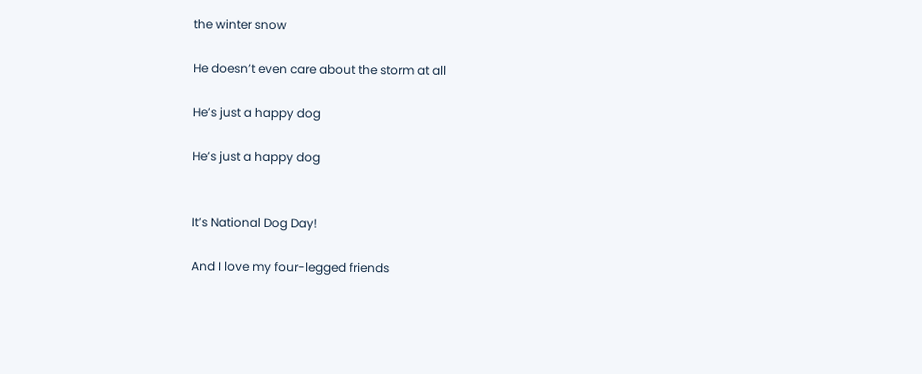the winter snow

He doesn’t even care about the storm at all

He’s just a happy dog

He’s just a happy dog


It’s National Dog Day!

And I love my four-legged friends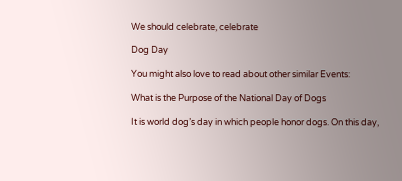We should celebrate, celebrate

Dog Day

You might also love to read about other similar Events:

What is the Purpose of the National Day of Dogs

It is world dog’s day in which people honor dogs. On this day,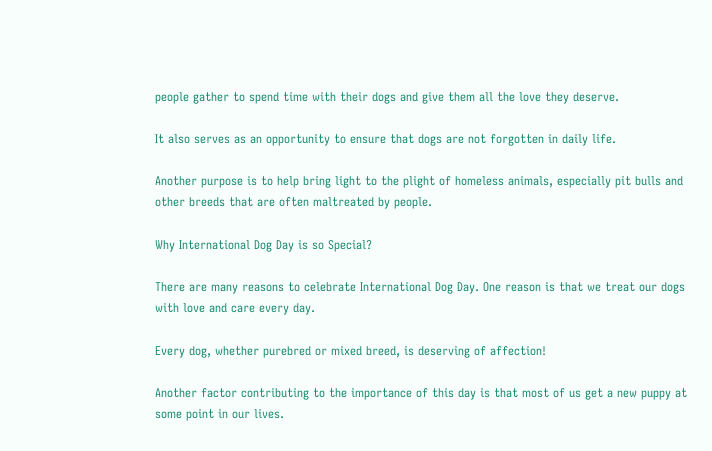people gather to spend time with their dogs and give them all the love they deserve.

It also serves as an opportunity to ensure that dogs are not forgotten in daily life.

Another purpose is to help bring light to the plight of homeless animals, especially pit bulls and other breeds that are often maltreated by people.

Why International Dog Day is so Special?

There are many reasons to celebrate International Dog Day. One reason is that we treat our dogs with love and care every day.

Every dog, whether purebred or mixed breed, is deserving of affection!

Another factor contributing to the importance of this day is that most of us get a new puppy at some point in our lives.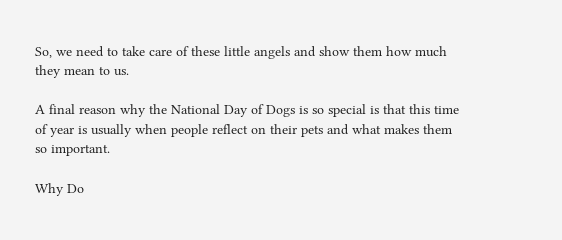So, we need to take care of these little angels and show them how much they mean to us.

A final reason why the National Day of Dogs is so special is that this time of year is usually when people reflect on their pets and what makes them so important.

Why Do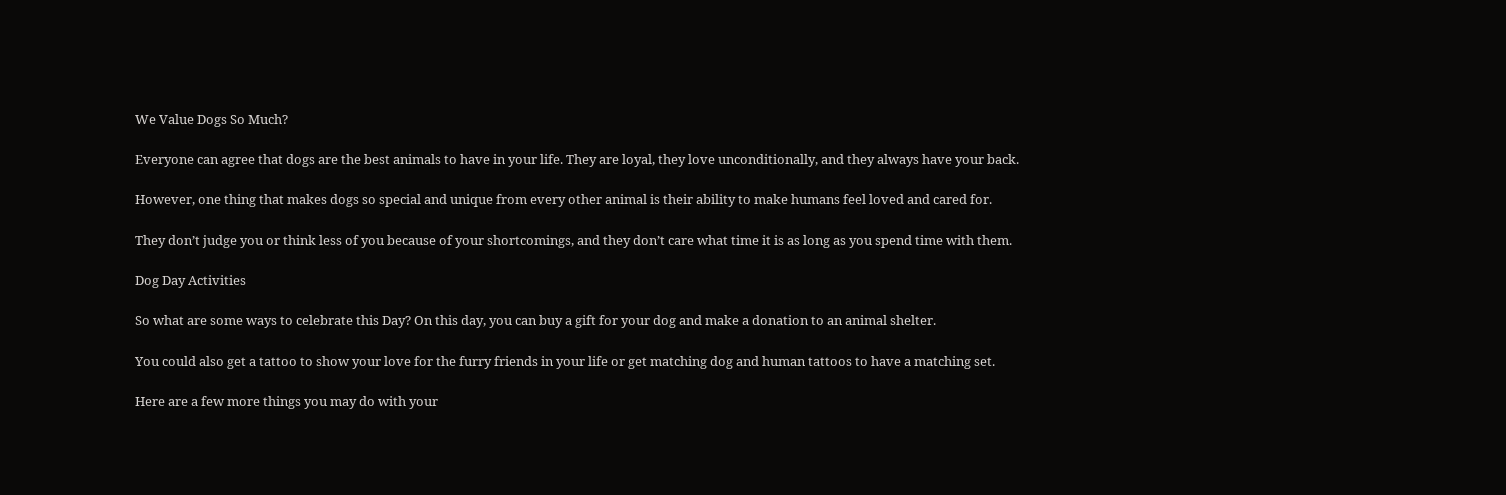We Value Dogs So Much?

Everyone can agree that dogs are the best animals to have in your life. They are loyal, they love unconditionally, and they always have your back.

However, one thing that makes dogs so special and unique from every other animal is their ability to make humans feel loved and cared for.

They don’t judge you or think less of you because of your shortcomings, and they don’t care what time it is as long as you spend time with them.

Dog Day Activities

So what are some ways to celebrate this Day? On this day, you can buy a gift for your dog and make a donation to an animal shelter.

You could also get a tattoo to show your love for the furry friends in your life or get matching dog and human tattoos to have a matching set.

Here are a few more things you may do with your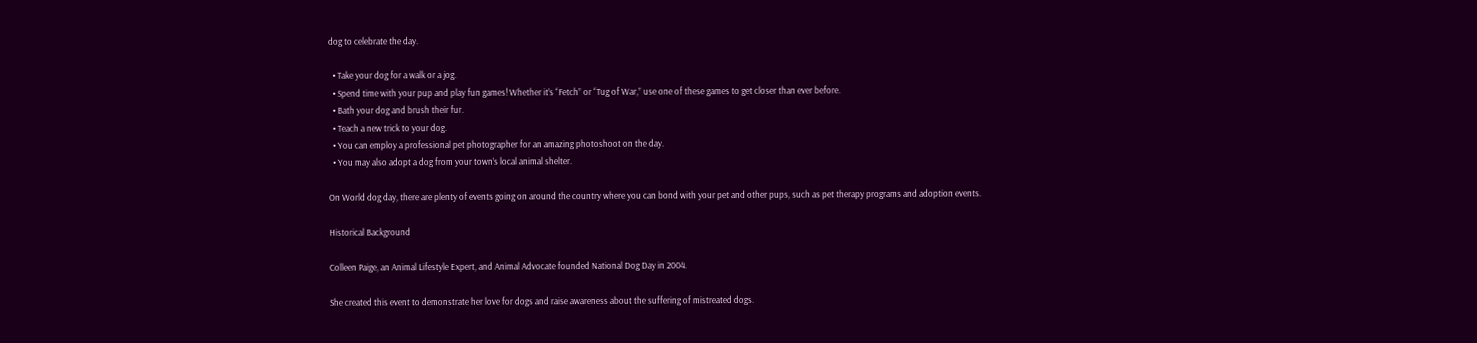dog to celebrate the day.

  • Take your dog for a walk or a jog.
  • Spend time with your pup and play fun games! Whether it’s “Fetch” or “Tug of War,” use one of these games to get closer than ever before.
  • Bath your dog and brush their fur.
  • Teach a new trick to your dog.
  • You can employ a professional pet photographer for an amazing photoshoot on the day.
  • You may also adopt a dog from your town’s local animal shelter.

On World dog day, there are plenty of events going on around the country where you can bond with your pet and other pups, such as pet therapy programs and adoption events.

Historical Background

Colleen Paige, an Animal Lifestyle Expert, and Animal Advocate founded National Dog Day in 2004.

She created this event to demonstrate her love for dogs and raise awareness about the suffering of mistreated dogs.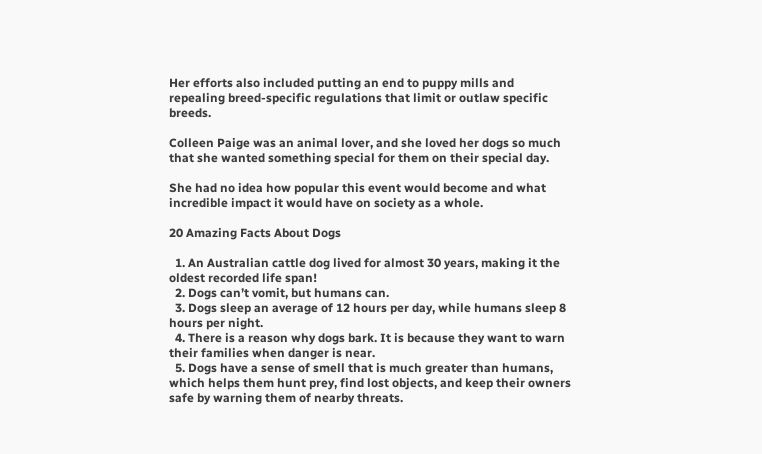Her efforts also included putting an end to puppy mills and repealing breed-specific regulations that limit or outlaw specific breeds.

Colleen Paige was an animal lover, and she loved her dogs so much that she wanted something special for them on their special day.

She had no idea how popular this event would become and what incredible impact it would have on society as a whole.

20 Amazing Facts About Dogs

  1. An Australian cattle dog lived for almost 30 years, making it the oldest recorded life span!
  2. Dogs can’t vomit, but humans can.
  3. Dogs sleep an average of 12 hours per day, while humans sleep 8 hours per night.
  4. There is a reason why dogs bark. It is because they want to warn their families when danger is near.
  5. Dogs have a sense of smell that is much greater than humans, which helps them hunt prey, find lost objects, and keep their owners safe by warning them of nearby threats.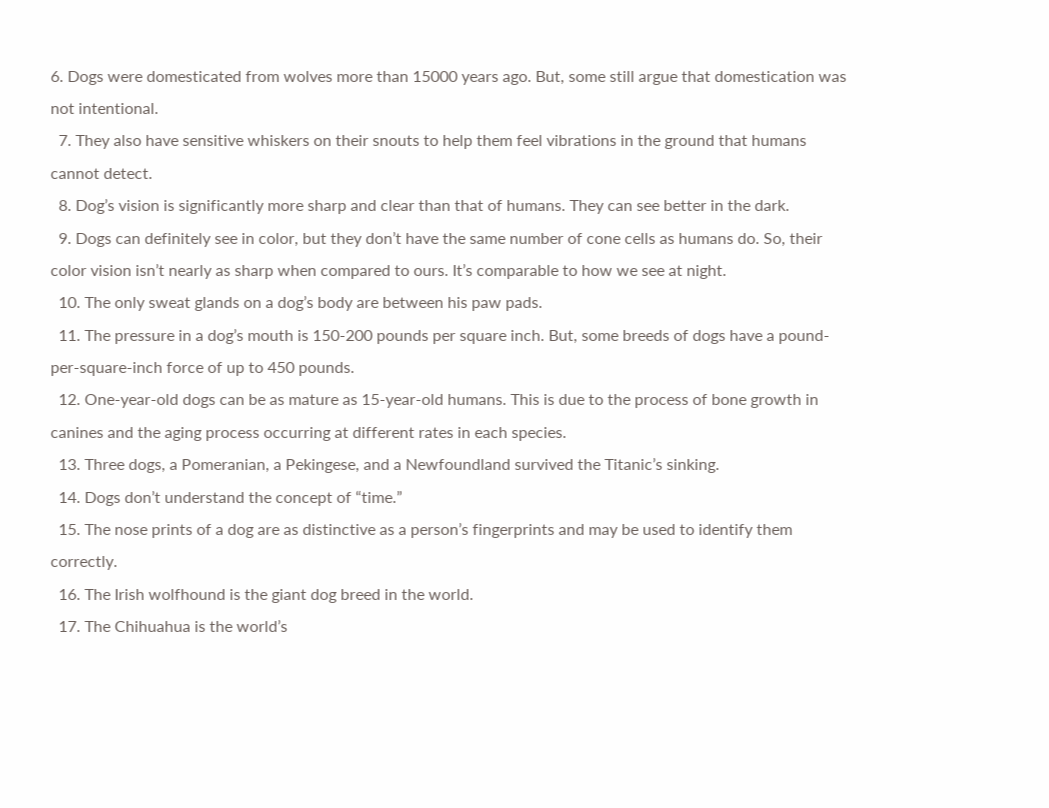6. Dogs were domesticated from wolves more than 15000 years ago. But, some still argue that domestication was not intentional.
  7. They also have sensitive whiskers on their snouts to help them feel vibrations in the ground that humans cannot detect.
  8. Dog’s vision is significantly more sharp and clear than that of humans. They can see better in the dark.
  9. Dogs can definitely see in color, but they don’t have the same number of cone cells as humans do. So, their color vision isn’t nearly as sharp when compared to ours. It’s comparable to how we see at night.
  10. The only sweat glands on a dog’s body are between his paw pads.
  11. The pressure in a dog’s mouth is 150-200 pounds per square inch. But, some breeds of dogs have a pound-per-square-inch force of up to 450 pounds.
  12. One-year-old dogs can be as mature as 15-year-old humans. This is due to the process of bone growth in canines and the aging process occurring at different rates in each species.
  13. Three dogs, a Pomeranian, a Pekingese, and a Newfoundland survived the Titanic’s sinking.
  14. Dogs don’t understand the concept of “time.”
  15. The nose prints of a dog are as distinctive as a person’s fingerprints and may be used to identify them correctly.
  16. The Irish wolfhound is the giant dog breed in the world.
  17. The Chihuahua is the world’s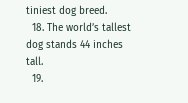tiniest dog breed.
  18. The world’s tallest dog stands 44 inches tall.
  19.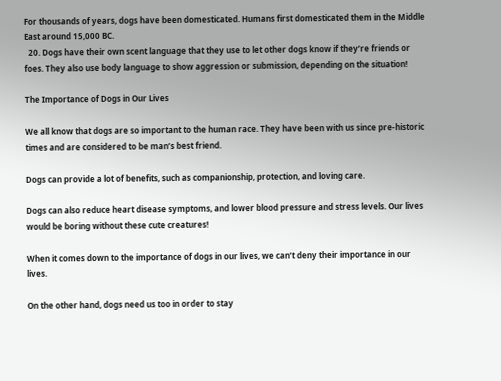For thousands of years, dogs have been domesticated. Humans first domesticated them in the Middle East around 15,000 BC.
  20. Dogs have their own scent language that they use to let other dogs know if they’re friends or foes. They also use body language to show aggression or submission, depending on the situation!

The Importance of Dogs in Our Lives

We all know that dogs are so important to the human race. They have been with us since pre-historic times and are considered to be man’s best friend.

Dogs can provide a lot of benefits, such as companionship, protection, and loving care.

Dogs can also reduce heart disease symptoms, and lower blood pressure and stress levels. Our lives would be boring without these cute creatures!

When it comes down to the importance of dogs in our lives, we can’t deny their importance in our lives.

On the other hand, dogs need us too in order to stay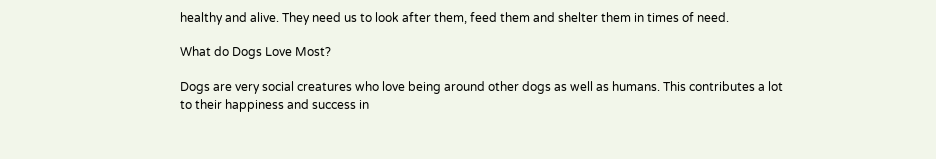healthy and alive. They need us to look after them, feed them and shelter them in times of need.

What do Dogs Love Most?

Dogs are very social creatures who love being around other dogs as well as humans. This contributes a lot to their happiness and success in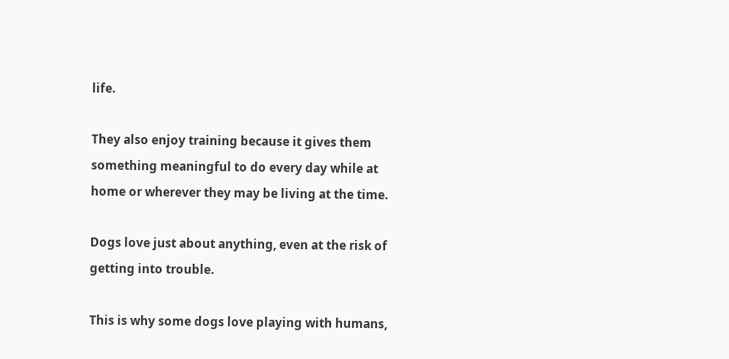life.

They also enjoy training because it gives them something meaningful to do every day while at home or wherever they may be living at the time.

Dogs love just about anything, even at the risk of getting into trouble.

This is why some dogs love playing with humans,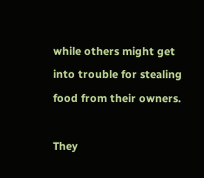while others might get into trouble for stealing food from their owners.

They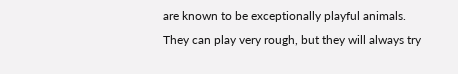are known to be exceptionally playful animals. They can play very rough, but they will always try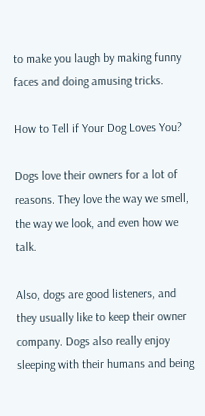to make you laugh by making funny faces and doing amusing tricks.

How to Tell if Your Dog Loves You?

Dogs love their owners for a lot of reasons. They love the way we smell, the way we look, and even how we talk.

Also, dogs are good listeners, and they usually like to keep their owner company. Dogs also really enjoy sleeping with their humans and being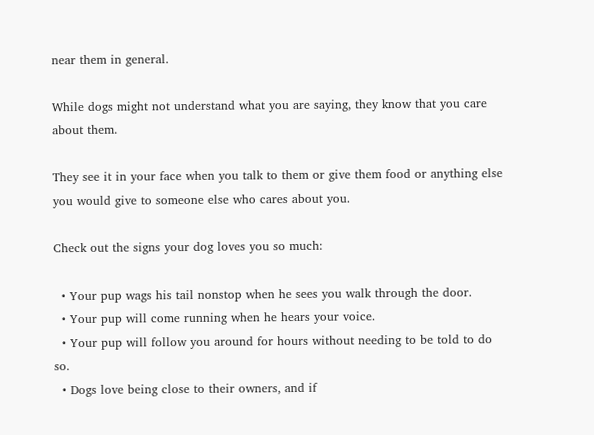near them in general.

While dogs might not understand what you are saying, they know that you care about them.

They see it in your face when you talk to them or give them food or anything else you would give to someone else who cares about you.

Check out the signs your dog loves you so much:

  • Your pup wags his tail nonstop when he sees you walk through the door.
  • Your pup will come running when he hears your voice.
  • Your pup will follow you around for hours without needing to be told to do so.
  • Dogs love being close to their owners, and if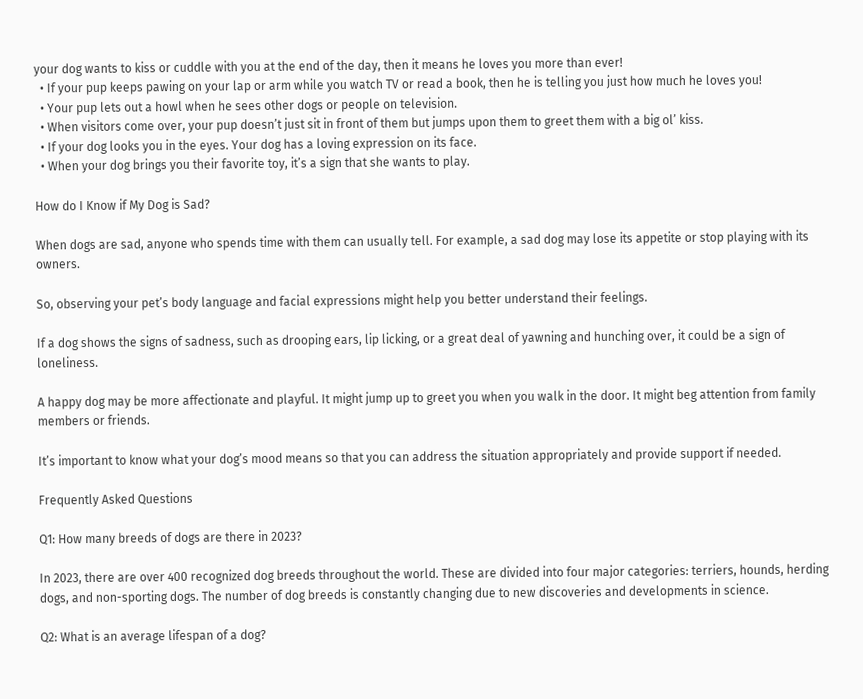your dog wants to kiss or cuddle with you at the end of the day, then it means he loves you more than ever!
  • If your pup keeps pawing on your lap or arm while you watch TV or read a book, then he is telling you just how much he loves you!
  • Your pup lets out a howl when he sees other dogs or people on television.
  • When visitors come over, your pup doesn’t just sit in front of them but jumps upon them to greet them with a big ol’ kiss.
  • If your dog looks you in the eyes. Your dog has a loving expression on its face.
  • When your dog brings you their favorite toy, it’s a sign that she wants to play.

How do I Know if My Dog is Sad?

When dogs are sad, anyone who spends time with them can usually tell. For example, a sad dog may lose its appetite or stop playing with its owners.

So, observing your pet’s body language and facial expressions might help you better understand their feelings.

If a dog shows the signs of sadness, such as drooping ears, lip licking, or a great deal of yawning and hunching over, it could be a sign of loneliness.

A happy dog may be more affectionate and playful. It might jump up to greet you when you walk in the door. It might beg attention from family members or friends.

It’s important to know what your dog’s mood means so that you can address the situation appropriately and provide support if needed.

Frequently Asked Questions

Q1: How many breeds of dogs are there in 2023?

In 2023, there are over 400 recognized dog breeds throughout the world. These are divided into four major categories: terriers, hounds, herding dogs, and non-sporting dogs. The number of dog breeds is constantly changing due to new discoveries and developments in science.

Q2: What is an average lifespan of a dog?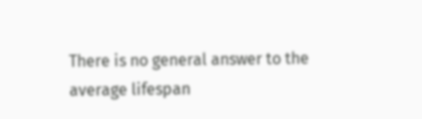There is no general answer to the average lifespan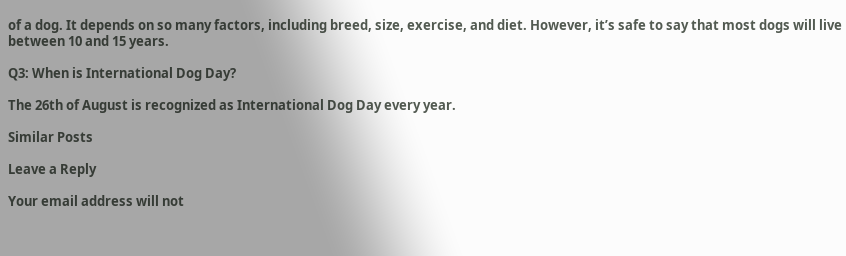of a dog. It depends on so many factors, including breed, size, exercise, and diet. However, it’s safe to say that most dogs will live between 10 and 15 years.

Q3: When is International Dog Day?

The 26th of August is recognized as International Dog Day every year.

Similar Posts

Leave a Reply

Your email address will not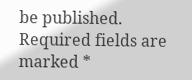be published. Required fields are marked *